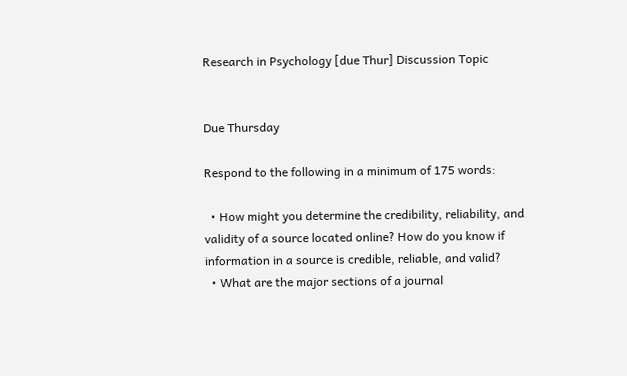Research in Psychology [due Thur] Discussion Topic


Due Thursday

Respond to the following in a minimum of 175 words:

  • How might you determine the credibility, reliability, and validity of a source located online? How do you know if information in a source is credible, reliable, and valid?
  • What are the major sections of a journal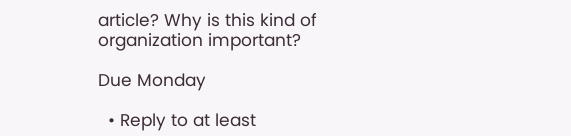article? Why is this kind of organization important?

Due Monday

  • Reply to at least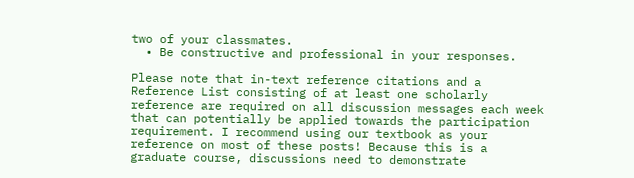two of your classmates.
  • Be constructive and professional in your responses.

Please note that in-text reference citations and a Reference List consisting of at least one scholarly reference are required on all discussion messages each week that can potentially be applied towards the participation requirement. I recommend using our textbook as your reference on most of these posts! Because this is a graduate course, discussions need to demonstrate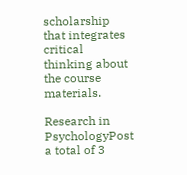scholarship that integrates critical thinking about the course materials.

Research in PsychologyPost a total of 3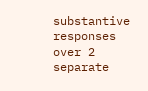substantive responses over 2 separate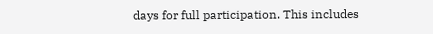days for full participation. This includes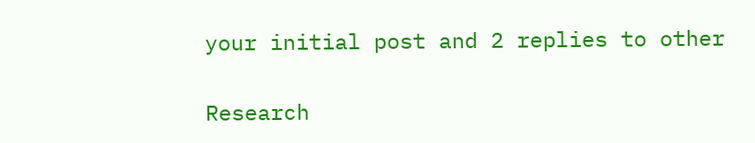your initial post and 2 replies to other

Research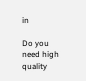in

Do you need high quality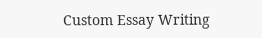Custom Essay Writing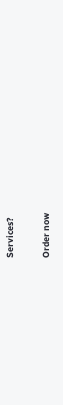Services?

Order now